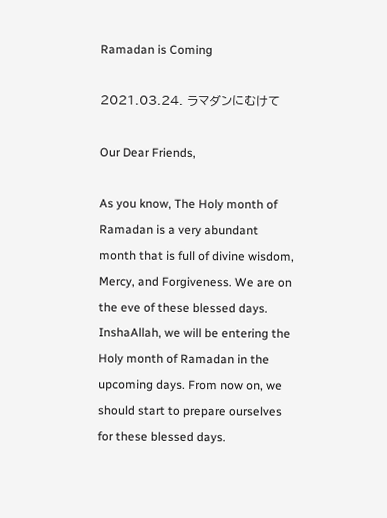Ramadan is Coming

2021.03.24. ラマダンにむけて

Our Dear Friends,

As you know, The Holy month of Ramadan is a very abundant month that is full of divine wisdom, Mercy, and Forgiveness. We are on the eve of these blessed days.
InshaAllah, we will be entering the Holy month of Ramadan in the upcoming days. From now on, we should start to prepare ourselves for these blessed days.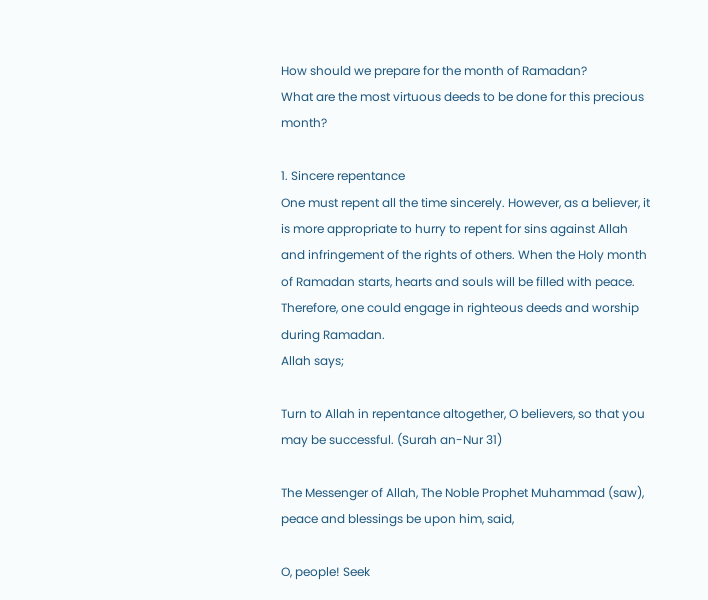How should we prepare for the month of Ramadan?
What are the most virtuous deeds to be done for this precious month?

1. Sincere repentance
One must repent all the time sincerely. However, as a believer, it is more appropriate to hurry to repent for sins against Allah and infringement of the rights of others. When the Holy month of Ramadan starts, hearts and souls will be filled with peace. Therefore, one could engage in righteous deeds and worship during Ramadan.
Allah says;

Turn to Allah in repentance altogether, O believers, so that you may be successful. (Surah an-Nur 31)

The Messenger of Allah, The Noble Prophet Muhammad (saw), peace and blessings be upon him, said,

O, people! Seek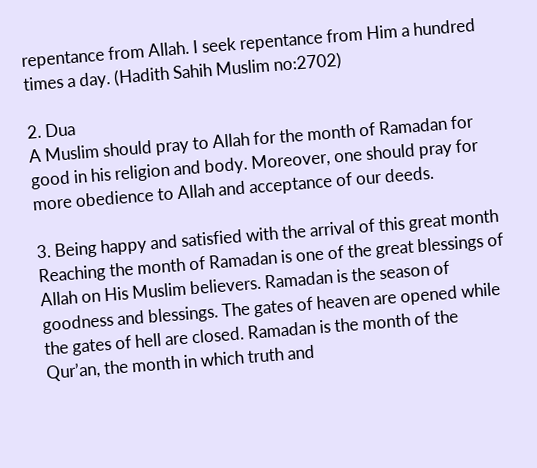repentance from Allah. I seek repentance from Him a hundred times a day. (Hadith Sahih Muslim no:2702)

2. Dua
A Muslim should pray to Allah for the month of Ramadan for good in his religion and body. Moreover, one should pray for more obedience to Allah and acceptance of our deeds.

3. Being happy and satisfied with the arrival of this great month
Reaching the month of Ramadan is one of the great blessings of Allah on His Muslim believers. Ramadan is the season of goodness and blessings. The gates of heaven are opened while the gates of hell are closed. Ramadan is the month of the Qur’an, the month in which truth and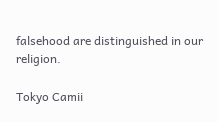falsehood are distinguished in our religion.

Tokyo Camii